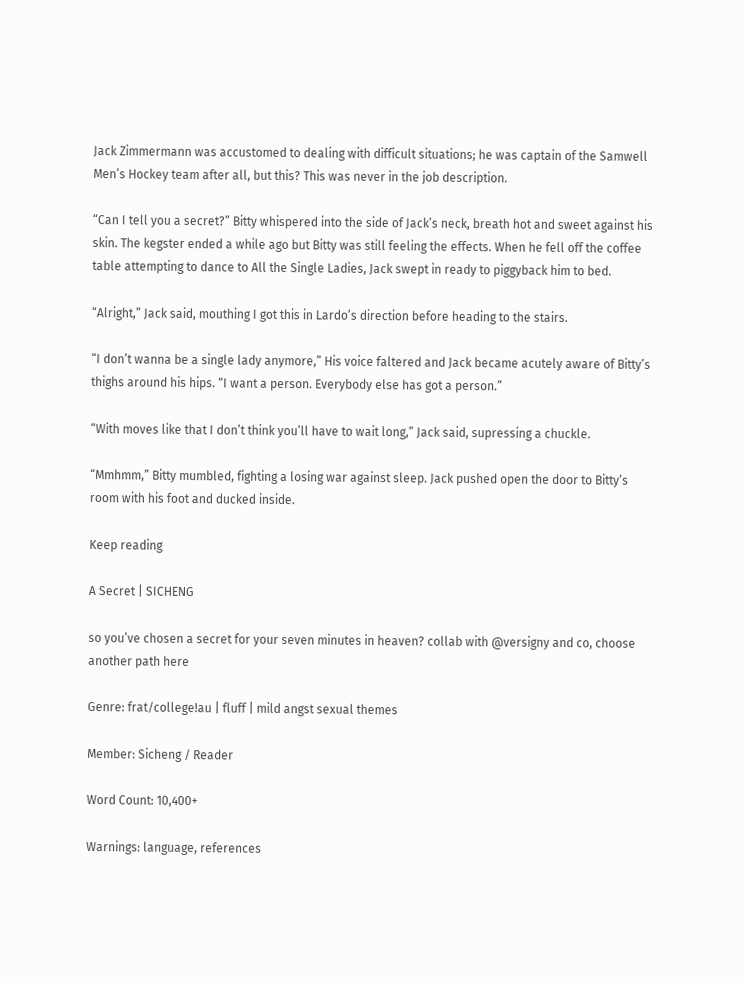Jack Zimmermann was accustomed to dealing with difficult situations; he was captain of the Samwell Men’s Hockey team after all, but this? This was never in the job description.

“Can I tell you a secret?” Bitty whispered into the side of Jack’s neck, breath hot and sweet against his skin. The kegster ended a while ago but Bitty was still feeling the effects. When he fell off the coffee table attempting to dance to All the Single Ladies, Jack swept in ready to piggyback him to bed.

“Alright,” Jack said, mouthing I got this in Lardo’s direction before heading to the stairs.

“I don’t wanna be a single lady anymore,” His voice faltered and Jack became acutely aware of Bitty’s thighs around his hips. “I want a person. Everybody else has got a person.”

“With moves like that I don’t think you’ll have to wait long,” Jack said, supressing a chuckle.

“Mmhmm,” Bitty mumbled, fighting a losing war against sleep. Jack pushed open the door to Bitty’s room with his foot and ducked inside.

Keep reading

A Secret | SICHENG

so you’ve chosen a secret for your seven minutes in heaven? collab with @versigny and co, choose another path here

Genre: frat/college!au | fluff | mild angst sexual themes

Member: Sicheng / Reader

Word Count: 10,400+

Warnings: language, references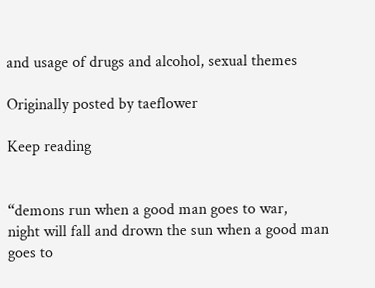and usage of drugs and alcohol, sexual themes

Originally posted by taeflower

Keep reading


“demons run when a good man goes to war,
night will fall and drown the sun when a good man goes to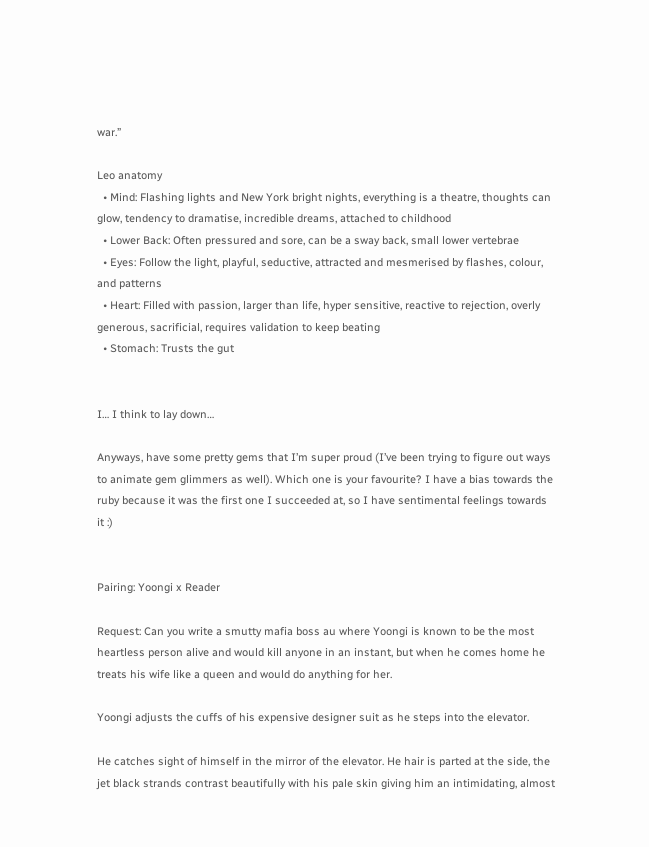war.”

Leo anatomy
  • Mind: Flashing lights and New York bright nights, everything is a theatre, thoughts can glow, tendency to dramatise, incredible dreams, attached to childhood
  • Lower Back: Often pressured and sore, can be a sway back, small lower vertebrae
  • Eyes: Follow the light, playful, seductive, attracted and mesmerised by flashes, colour, and patterns
  • Heart: Filled with passion, larger than life, hyper sensitive, reactive to rejection, overly generous, sacrificial, requires validation to keep beating
  • Stomach: Trusts the gut


I… I think to lay down…

Anyways, have some pretty gems that I’m super proud (I’ve been trying to figure out ways to animate gem glimmers as well). Which one is your favourite? I have a bias towards the ruby because it was the first one I succeeded at, so I have sentimental feelings towards it :)


Pairing: Yoongi x Reader

Request: Can you write a smutty mafia boss au where Yoongi is known to be the most heartless person alive and would kill anyone in an instant, but when he comes home he treats his wife like a queen and would do anything for her.

Yoongi adjusts the cuffs of his expensive designer suit as he steps into the elevator.

He catches sight of himself in the mirror of the elevator. He hair is parted at the side, the jet black strands contrast beautifully with his pale skin giving him an intimidating, almost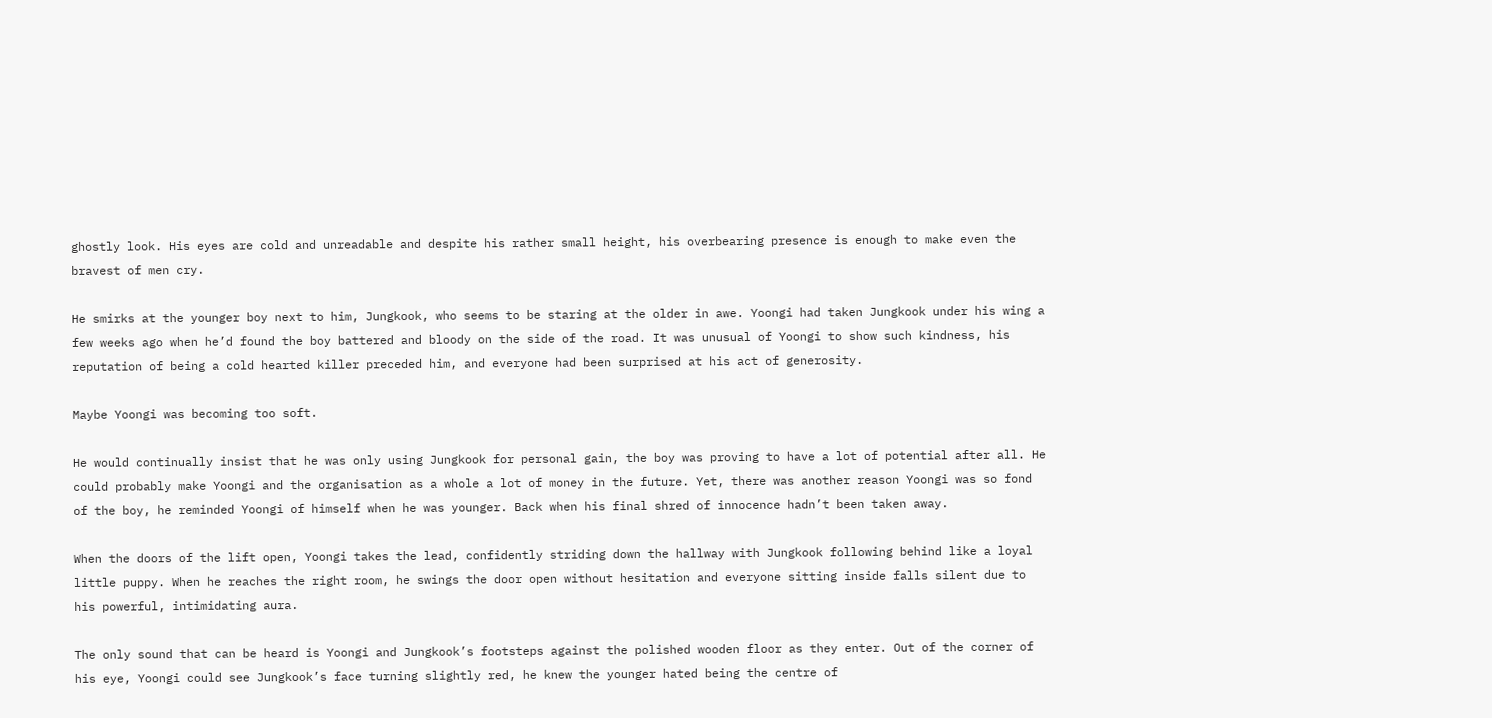ghostly look. His eyes are cold and unreadable and despite his rather small height, his overbearing presence is enough to make even the bravest of men cry.

He smirks at the younger boy next to him, Jungkook, who seems to be staring at the older in awe. Yoongi had taken Jungkook under his wing a few weeks ago when he’d found the boy battered and bloody on the side of the road. It was unusual of Yoongi to show such kindness, his reputation of being a cold hearted killer preceded him, and everyone had been surprised at his act of generosity.

Maybe Yoongi was becoming too soft.

He would continually insist that he was only using Jungkook for personal gain, the boy was proving to have a lot of potential after all. He could probably make Yoongi and the organisation as a whole a lot of money in the future. Yet, there was another reason Yoongi was so fond of the boy, he reminded Yoongi of himself when he was younger. Back when his final shred of innocence hadn’t been taken away.

When the doors of the lift open, Yoongi takes the lead, confidently striding down the hallway with Jungkook following behind like a loyal little puppy. When he reaches the right room, he swings the door open without hesitation and everyone sitting inside falls silent due to his powerful, intimidating aura.

The only sound that can be heard is Yoongi and Jungkook’s footsteps against the polished wooden floor as they enter. Out of the corner of his eye, Yoongi could see Jungkook’s face turning slightly red, he knew the younger hated being the centre of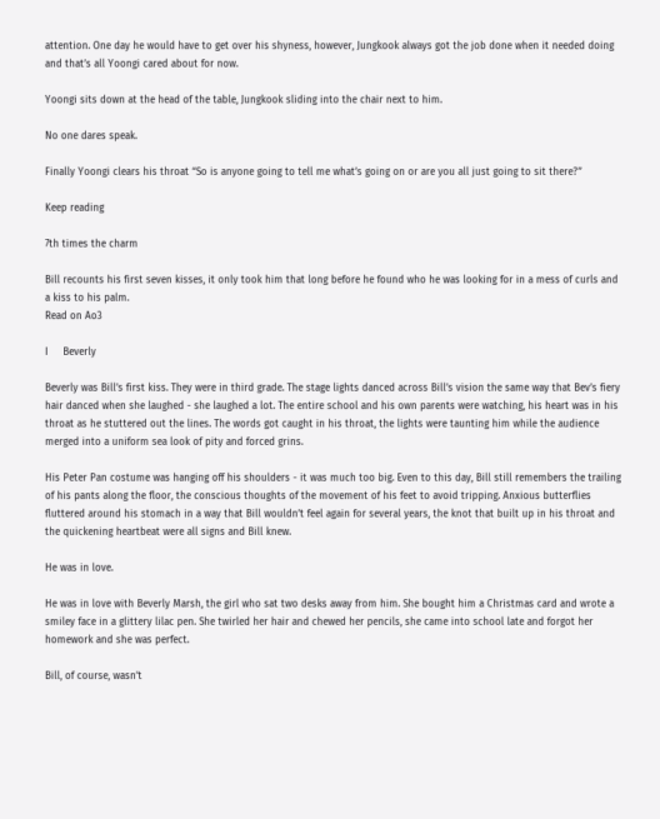attention. One day he would have to get over his shyness, however, Jungkook always got the job done when it needed doing and that’s all Yoongi cared about for now.

Yoongi sits down at the head of the table, Jungkook sliding into the chair next to him.

No one dares speak.

Finally Yoongi clears his throat “So is anyone going to tell me what’s going on or are you all just going to sit there?”

Keep reading

7th times the charm

Bill recounts his first seven kisses, it only took him that long before he found who he was looking for in a mess of curls and a kiss to his palm.
Read on Ao3

I     Beverly

Beverly was Bill’s first kiss. They were in third grade. The stage lights danced across Bill’s vision the same way that Bev’s fiery hair danced when she laughed - she laughed a lot. The entire school and his own parents were watching, his heart was in his throat as he stuttered out the lines. The words got caught in his throat, the lights were taunting him while the audience merged into a uniform sea look of pity and forced grins.

His Peter Pan costume was hanging off his shoulders - it was much too big. Even to this day, Bill still remembers the trailing of his pants along the floor, the conscious thoughts of the movement of his feet to avoid tripping. Anxious butterflies fluttered around his stomach in a way that Bill wouldn’t feel again for several years, the knot that built up in his throat and the quickening heartbeat were all signs and Bill knew.

He was in love.

He was in love with Beverly Marsh, the girl who sat two desks away from him. She bought him a Christmas card and wrote a smiley face in a glittery lilac pen. She twirled her hair and chewed her pencils, she came into school late and forgot her homework and she was perfect.

Bill, of course, wasn’t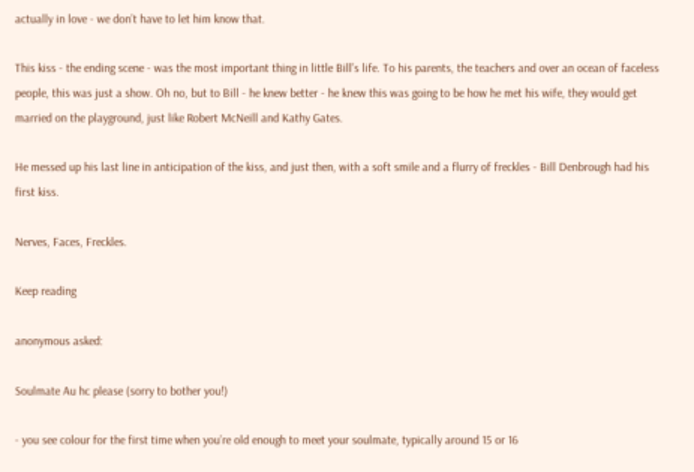actually in love - we don’t have to let him know that.

This kiss - the ending scene - was the most important thing in little Bill’s life. To his parents, the teachers and over an ocean of faceless people, this was just a show. Oh no, but to Bill - he knew better - he knew this was going to be how he met his wife, they would get married on the playground, just like Robert McNeill and Kathy Gates.

He messed up his last line in anticipation of the kiss, and just then, with a soft smile and a flurry of freckles - Bill Denbrough had his first kiss.

Nerves, Faces, Freckles.

Keep reading

anonymous asked:

Soulmate Au hc please (sorry to bother you!)

- you see colour for the first time when you’re old enough to meet your soulmate, typically around 15 or 16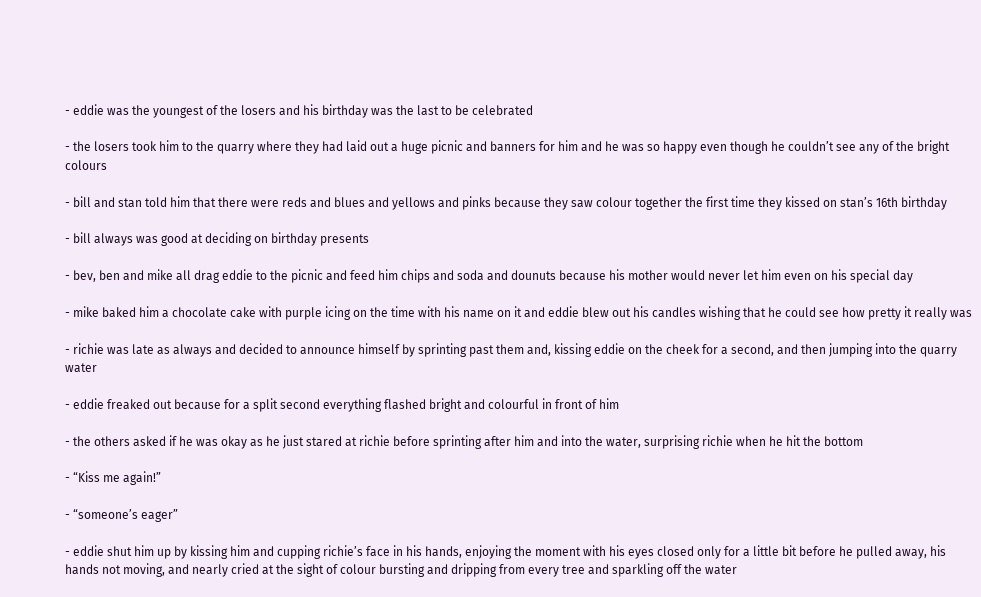- eddie was the youngest of the losers and his birthday was the last to be celebrated

- the losers took him to the quarry where they had laid out a huge picnic and banners for him and he was so happy even though he couldn’t see any of the bright colours

- bill and stan told him that there were reds and blues and yellows and pinks because they saw colour together the first time they kissed on stan’s 16th birthday

- bill always was good at deciding on birthday presents

- bev, ben and mike all drag eddie to the picnic and feed him chips and soda and dounuts because his mother would never let him even on his special day

- mike baked him a chocolate cake with purple icing on the time with his name on it and eddie blew out his candles wishing that he could see how pretty it really was

- richie was late as always and decided to announce himself by sprinting past them and, kissing eddie on the cheek for a second, and then jumping into the quarry water

- eddie freaked out because for a split second everything flashed bright and colourful in front of him

- the others asked if he was okay as he just stared at richie before sprinting after him and into the water, surprising richie when he hit the bottom

- “Kiss me again!”

- “someone’s eager”

- eddie shut him up by kissing him and cupping richie’s face in his hands, enjoying the moment with his eyes closed only for a little bit before he pulled away, his hands not moving, and nearly cried at the sight of colour bursting and dripping from every tree and sparkling off the water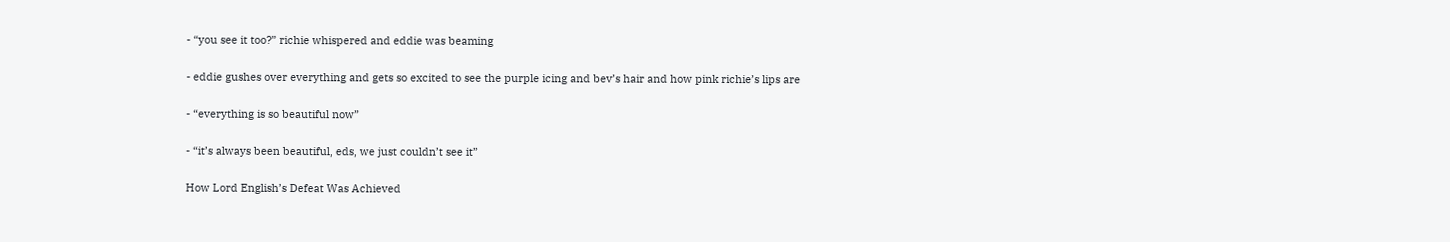- “you see it too?” richie whispered and eddie was beaming

- eddie gushes over everything and gets so excited to see the purple icing and bev’s hair and how pink richie’s lips are

- “everything is so beautiful now”

- “it’s always been beautiful, eds, we just couldn’t see it”

How Lord English’s Defeat Was Achieved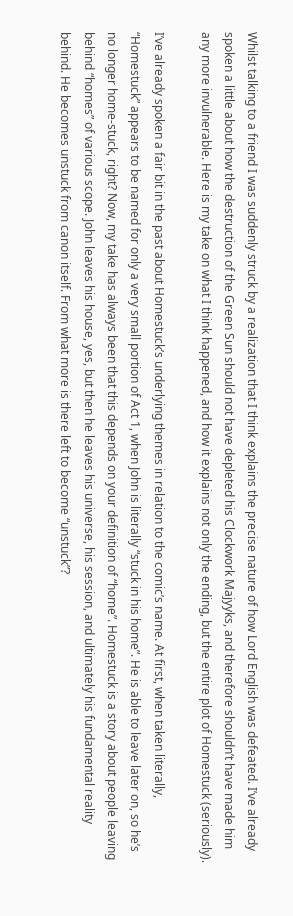Whilst talking to a friend I was suddenly struck by a realization that I think explains the precise nature of how Lord English was defeated. I’ve already spoken a little about how the destruction of the Green Sun should not have depleted his Clockwork Majyyks, and therefore shouldn’t have made him any more invulnerable. Here is my take on what I think happened, and how it explains not only the ending, but the entire plot of Homestuck (seriously).

I’ve already spoken a fair bit in the past about Homestuck’s underlying themes in relation to the comic’s name. At first, when taken literally, “Homestuck” appears to be named for only a very small portion of Act 1, when John is literally “stuck in his home”. He is able to leave later on, so he’s no longer home-stuck, right? Now, my take has always been that this depends on your definition of “home”. Homestuck is a story about people leaving behind “homes” of various scope. John leaves his house, yes, but then he leaves his universe, his session, and ultimately his fundamental reality behind. He becomes unstuck from canon itself. From what more is there left to become “unstuck”?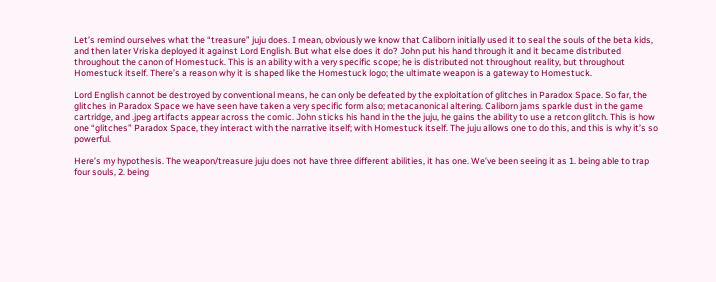Let’s remind ourselves what the “treasure” juju does. I mean, obviously we know that Caliborn initially used it to seal the souls of the beta kids, and then later Vriska deployed it against Lord English. But what else does it do? John put his hand through it and it became distributed throughout the canon of Homestuck. This is an ability with a very specific scope; he is distributed not throughout reality, but throughout Homestuck itself. There’s a reason why it is shaped like the Homestuck logo; the ultimate weapon is a gateway to Homestuck.

Lord English cannot be destroyed by conventional means, he can only be defeated by the exploitation of glitches in Paradox Space. So far, the glitches in Paradox Space we have seen have taken a very specific form also; metacanonical altering. Caliborn jams sparkle dust in the game cartridge, and .jpeg artifacts appear across the comic. John sticks his hand in the the juju, he gains the ability to use a retcon glitch. This is how one “glitches” Paradox Space, they interact with the narrative itself; with Homestuck itself. The juju allows one to do this, and this is why it’s so powerful.

Here’s my hypothesis. The weapon/treasure juju does not have three different abilities, it has one. We’ve been seeing it as 1. being able to trap four souls, 2. being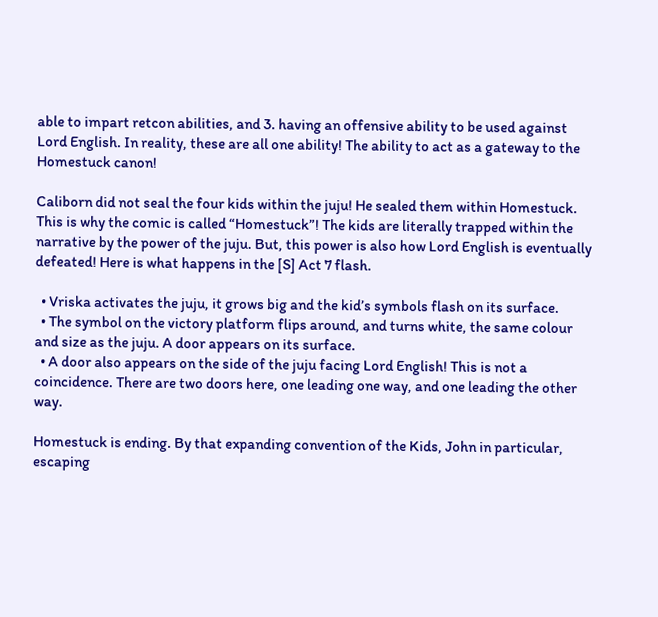able to impart retcon abilities, and 3. having an offensive ability to be used against Lord English. In reality, these are all one ability! The ability to act as a gateway to the Homestuck canon!

Caliborn did not seal the four kids within the juju! He sealed them within Homestuck. This is why the comic is called “Homestuck”! The kids are literally trapped within the narrative by the power of the juju. But, this power is also how Lord English is eventually defeated! Here is what happens in the [S] Act 7 flash.

  • Vriska activates the juju, it grows big and the kid’s symbols flash on its surface.
  • The symbol on the victory platform flips around, and turns white, the same colour and size as the juju. A door appears on its surface.
  • A door also appears on the side of the juju facing Lord English! This is not a coincidence. There are two doors here, one leading one way, and one leading the other way.

Homestuck is ending. By that expanding convention of the Kids, John in particular, escaping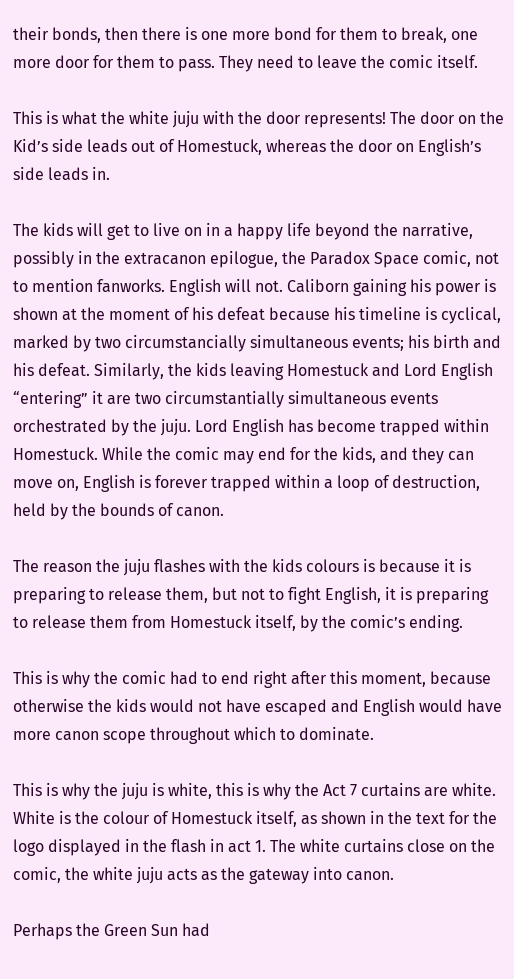their bonds, then there is one more bond for them to break, one more door for them to pass. They need to leave the comic itself.

This is what the white juju with the door represents! The door on the Kid’s side leads out of Homestuck, whereas the door on English’s side leads in.

The kids will get to live on in a happy life beyond the narrative, possibly in the extracanon epilogue, the Paradox Space comic, not to mention fanworks. English will not. Caliborn gaining his power is shown at the moment of his defeat because his timeline is cyclical, marked by two circumstancially simultaneous events; his birth and his defeat. Similarly, the kids leaving Homestuck and Lord English “entering” it are two circumstantially simultaneous events orchestrated by the juju. Lord English has become trapped within Homestuck. While the comic may end for the kids, and they can move on, English is forever trapped within a loop of destruction, held by the bounds of canon.

The reason the juju flashes with the kids colours is because it is preparing to release them, but not to fight English, it is preparing to release them from Homestuck itself, by the comic’s ending.

This is why the comic had to end right after this moment, because otherwise the kids would not have escaped and English would have more canon scope throughout which to dominate.

This is why the juju is white, this is why the Act 7 curtains are white. White is the colour of Homestuck itself, as shown in the text for the logo displayed in the flash in act 1. The white curtains close on the comic, the white juju acts as the gateway into canon.

Perhaps the Green Sun had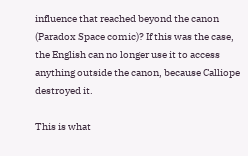influence that reached beyond the canon (Paradox Space comic)? If this was the case, the English can no longer use it to access anything outside the canon, because Calliope destroyed it.

This is what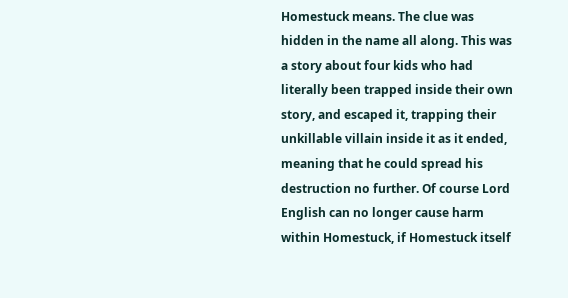Homestuck means. The clue was hidden in the name all along. This was a story about four kids who had literally been trapped inside their own story, and escaped it, trapping their unkillable villain inside it as it ended, meaning that he could spread his destruction no further. Of course Lord English can no longer cause harm within Homestuck, if Homestuck itself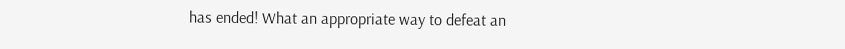has ended! What an appropriate way to defeat an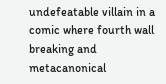undefeatable villain in a comic where fourth wall breaking and metacanonical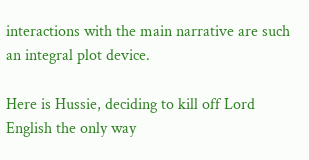interactions with the main narrative are such an integral plot device.

Here is Hussie, deciding to kill off Lord English the only way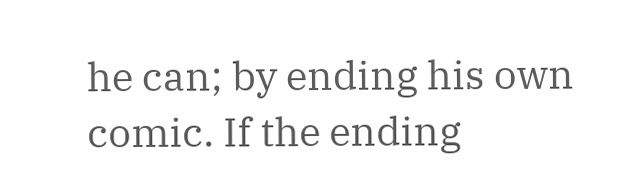he can; by ending his own comic. If the ending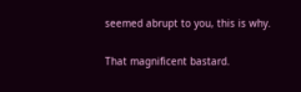seemed abrupt to you, this is why.

That magnificent bastard.